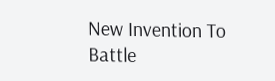New Invention To Battle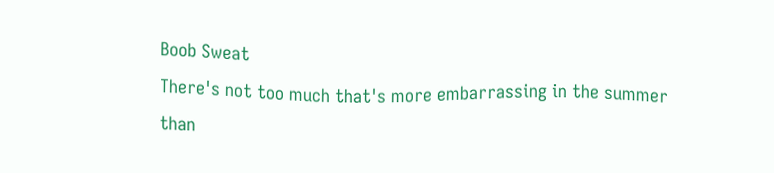Boob Sweat
There's not too much that's more embarrassing in the summer than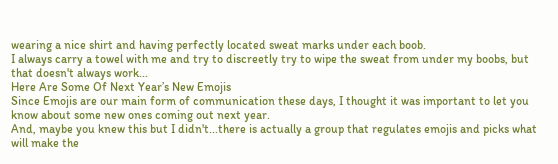wearing a nice shirt and having perfectly located sweat marks under each boob.
I always carry a towel with me and try to discreetly try to wipe the sweat from under my boobs, but that doesn't always work...
Here Are Some Of Next Year’s New Emojis
Since Emojis are our main form of communication these days, I thought it was important to let you know about some new ones coming out next year.
And, maybe you knew this but I didn't...there is actually a group that regulates emojis and picks what will make the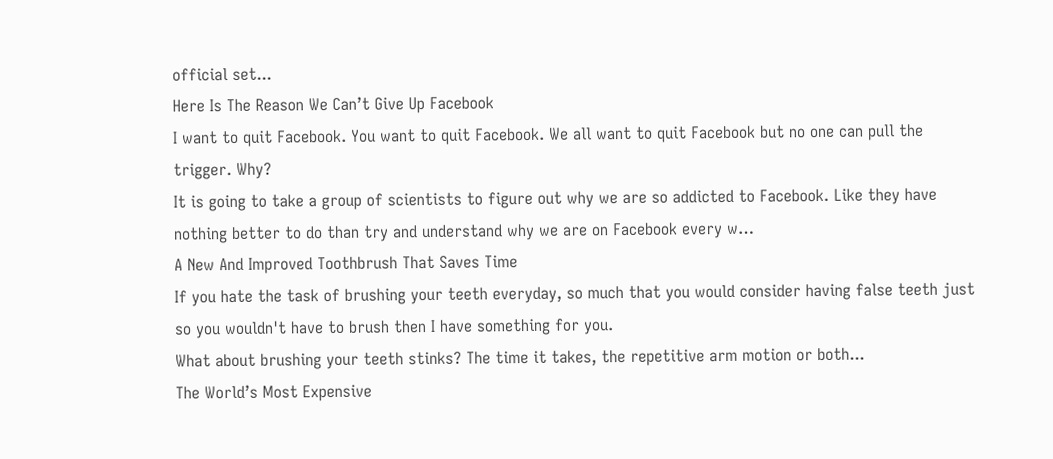official set...
Here Is The Reason We Can’t Give Up Facebook
I want to quit Facebook. You want to quit Facebook. We all want to quit Facebook but no one can pull the trigger. Why?
It is going to take a group of scientists to figure out why we are so addicted to Facebook. Like they have nothing better to do than try and understand why we are on Facebook every w…
A New And Improved Toothbrush That Saves Time
If you hate the task of brushing your teeth everyday, so much that you would consider having false teeth just so you wouldn't have to brush then I have something for you.
What about brushing your teeth stinks? The time it takes, the repetitive arm motion or both...
The World’s Most Expensive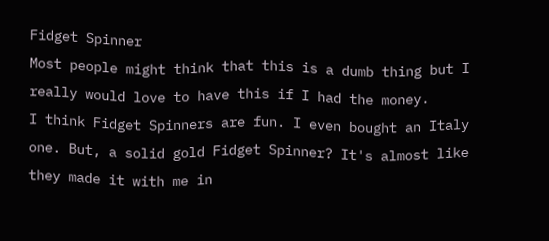Fidget Spinner
Most people might think that this is a dumb thing but I really would love to have this if I had the money.
I think Fidget Spinners are fun. I even bought an Italy one. But, a solid gold Fidget Spinner? It's almost like they made it with me in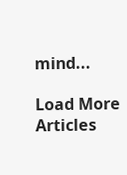mind...

Load More Articles